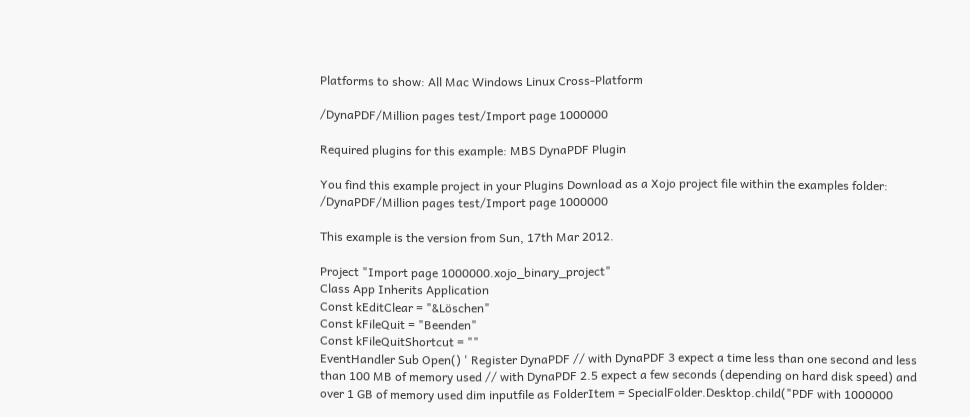Platforms to show: All Mac Windows Linux Cross-Platform

/DynaPDF/Million pages test/Import page 1000000

Required plugins for this example: MBS DynaPDF Plugin

You find this example project in your Plugins Download as a Xojo project file within the examples folder: /DynaPDF/Million pages test/Import page 1000000

This example is the version from Sun, 17th Mar 2012.

Project "Import page 1000000.xojo_binary_project"
Class App Inherits Application
Const kEditClear = "&Löschen"
Const kFileQuit = "Beenden"
Const kFileQuitShortcut = ""
EventHandler Sub Open() ' Register DynaPDF // with DynaPDF 3 expect a time less than one second and less than 100 MB of memory used // with DynaPDF 2.5 expect a few seconds (depending on hard disk speed) and over 1 GB of memory used dim inputfile as FolderItem = SpecialFolder.Desktop.child("PDF with 1000000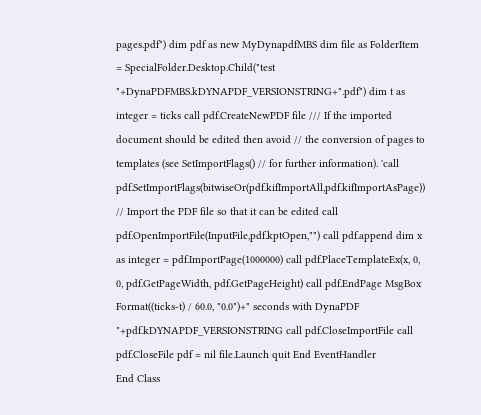pages.pdf") dim pdf as new MyDynapdfMBS dim file as FolderItem = SpecialFolder.Desktop.Child("test "+DynaPDFMBS.kDYNAPDF_VERSIONSTRING+".pdf") dim t as integer = ticks call pdf.CreateNewPDF file /// If the imported document should be edited then avoid // the conversion of pages to templates (see SetImportFlags() // for further information). 'call pdf.SetImportFlags(bitwiseOr(pdf.kifImportAll,pdf.kifImportAsPage)) // Import the PDF file so that it can be edited call pdf.OpenImportFile(InputFile,pdf.kptOpen,"") call pdf.append dim x as integer = pdf.ImportPage(1000000) call pdf.PlaceTemplateEx(x, 0, 0, pdf.GetPageWidth, pdf.GetPageHeight) call pdf.EndPage MsgBox Format((ticks-t) / 60.0, "0.0")+" seconds with DynaPDF "+pdf.kDYNAPDF_VERSIONSTRING call pdf.CloseImportFile call pdf.CloseFile pdf = nil file.Launch quit End EventHandler
End Class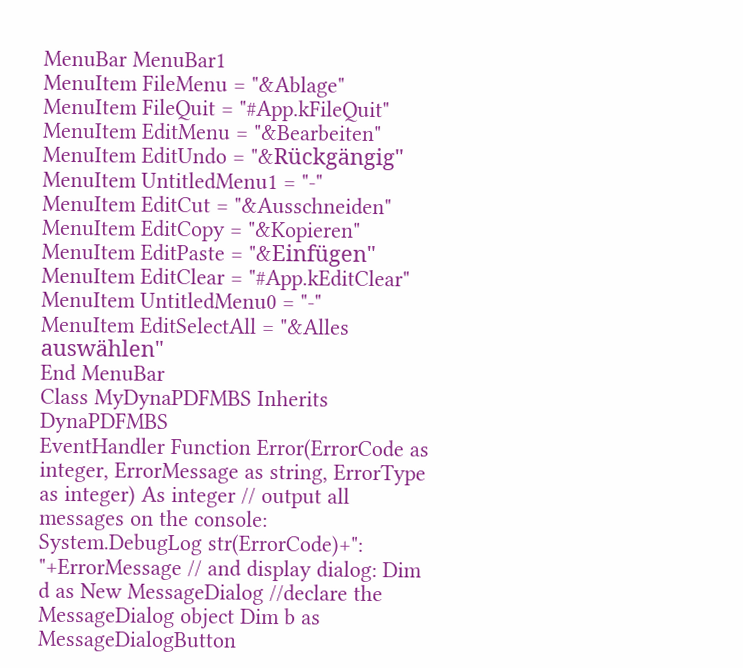MenuBar MenuBar1
MenuItem FileMenu = "&Ablage"
MenuItem FileQuit = "#App.kFileQuit"
MenuItem EditMenu = "&Bearbeiten"
MenuItem EditUndo = "&Rückgängig"
MenuItem UntitledMenu1 = "-"
MenuItem EditCut = "&Ausschneiden"
MenuItem EditCopy = "&Kopieren"
MenuItem EditPaste = "&Einfügen"
MenuItem EditClear = "#App.kEditClear"
MenuItem UntitledMenu0 = "-"
MenuItem EditSelectAll = "&Alles auswählen"
End MenuBar
Class MyDynaPDFMBS Inherits DynaPDFMBS
EventHandler Function Error(ErrorCode as integer, ErrorMessage as string, ErrorType as integer) As integer // output all messages on the console: System.DebugLog str(ErrorCode)+": "+ErrorMessage // and display dialog: Dim d as New MessageDialog //declare the MessageDialog object Dim b as MessageDialogButton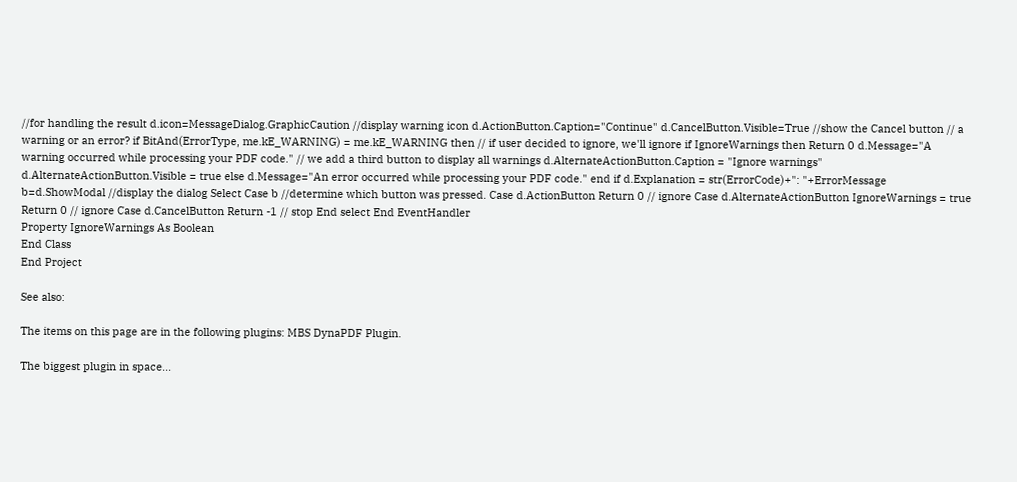//for handling the result d.icon=MessageDialog.GraphicCaution //display warning icon d.ActionButton.Caption="Continue" d.CancelButton.Visible=True //show the Cancel button // a warning or an error? if BitAnd(ErrorType, me.kE_WARNING) = me.kE_WARNING then // if user decided to ignore, we'll ignore if IgnoreWarnings then Return 0 d.Message="A warning occurred while processing your PDF code." // we add a third button to display all warnings d.AlternateActionButton.Caption = "Ignore warnings" d.AlternateActionButton.Visible = true else d.Message="An error occurred while processing your PDF code." end if d.Explanation = str(ErrorCode)+": "+ErrorMessage b=d.ShowModal //display the dialog Select Case b //determine which button was pressed. Case d.ActionButton Return 0 // ignore Case d.AlternateActionButton IgnoreWarnings = true Return 0 // ignore Case d.CancelButton Return -1 // stop End select End EventHandler
Property IgnoreWarnings As Boolean
End Class
End Project

See also:

The items on this page are in the following plugins: MBS DynaPDF Plugin.

The biggest plugin in space...